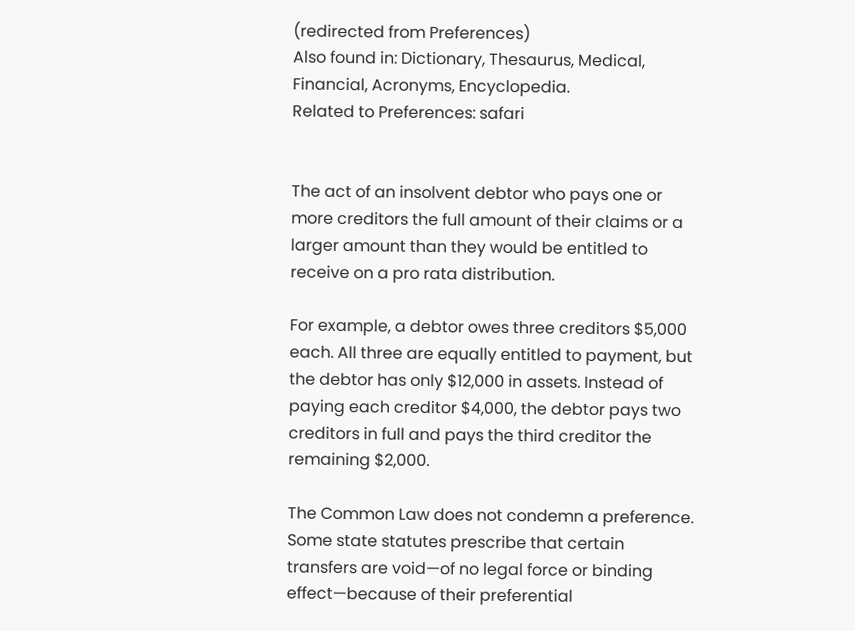(redirected from Preferences)
Also found in: Dictionary, Thesaurus, Medical, Financial, Acronyms, Encyclopedia.
Related to Preferences: safari


The act of an insolvent debtor who pays one or more creditors the full amount of their claims or a larger amount than they would be entitled to receive on a pro rata distribution.

For example, a debtor owes three creditors $5,000 each. All three are equally entitled to payment, but the debtor has only $12,000 in assets. Instead of paying each creditor $4,000, the debtor pays two creditors in full and pays the third creditor the remaining $2,000.

The Common Law does not condemn a preference. Some state statutes prescribe that certain transfers are void—of no legal force or binding effect—because of their preferential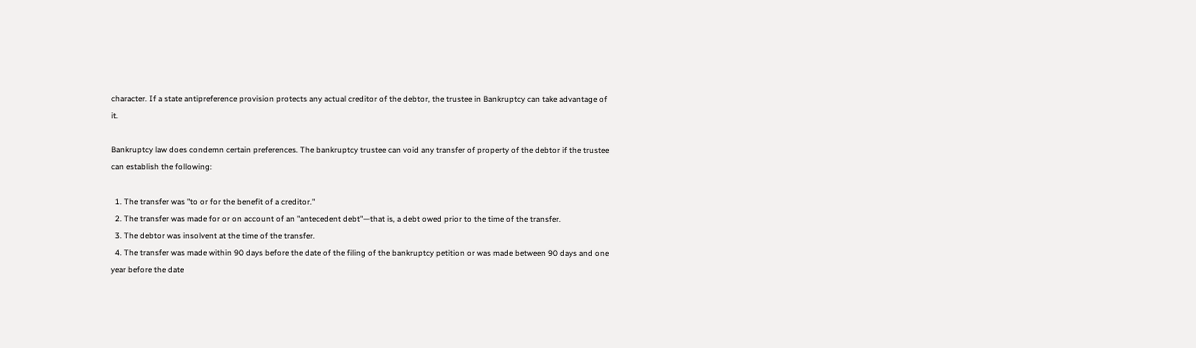character. If a state antipreference provision protects any actual creditor of the debtor, the trustee in Bankruptcy can take advantage of it.

Bankruptcy law does condemn certain preferences. The bankruptcy trustee can void any transfer of property of the debtor if the trustee can establish the following:

  1. The transfer was "to or for the benefit of a creditor."
  2. The transfer was made for or on account of an "antecedent debt"—that is, a debt owed prior to the time of the transfer.
  3. The debtor was insolvent at the time of the transfer.
  4. The transfer was made within 90 days before the date of the filing of the bankruptcy petition or was made between 90 days and one year before the date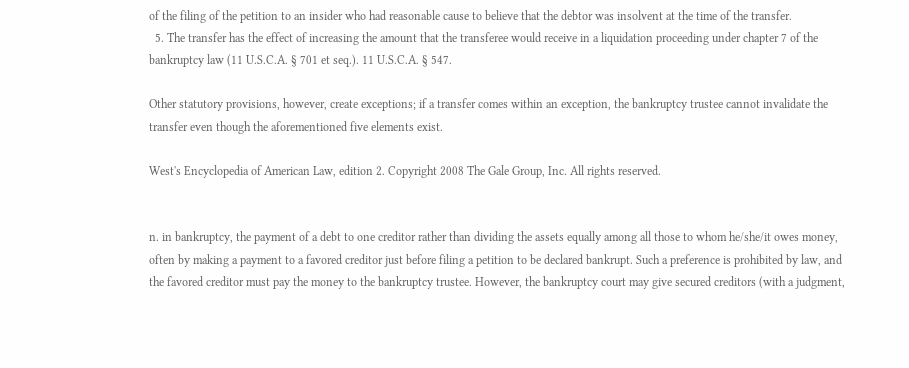of the filing of the petition to an insider who had reasonable cause to believe that the debtor was insolvent at the time of the transfer.
  5. The transfer has the effect of increasing the amount that the transferee would receive in a liquidation proceeding under chapter 7 of the bankruptcy law (11 U.S.C.A. § 701 et seq.). 11 U.S.C.A. § 547.

Other statutory provisions, however, create exceptions; if a transfer comes within an exception, the bankruptcy trustee cannot invalidate the transfer even though the aforementioned five elements exist.

West's Encyclopedia of American Law, edition 2. Copyright 2008 The Gale Group, Inc. All rights reserved.


n. in bankruptcy, the payment of a debt to one creditor rather than dividing the assets equally among all those to whom he/she/it owes money, often by making a payment to a favored creditor just before filing a petition to be declared bankrupt. Such a preference is prohibited by law, and the favored creditor must pay the money to the bankruptcy trustee. However, the bankruptcy court may give secured creditors (with a judgment,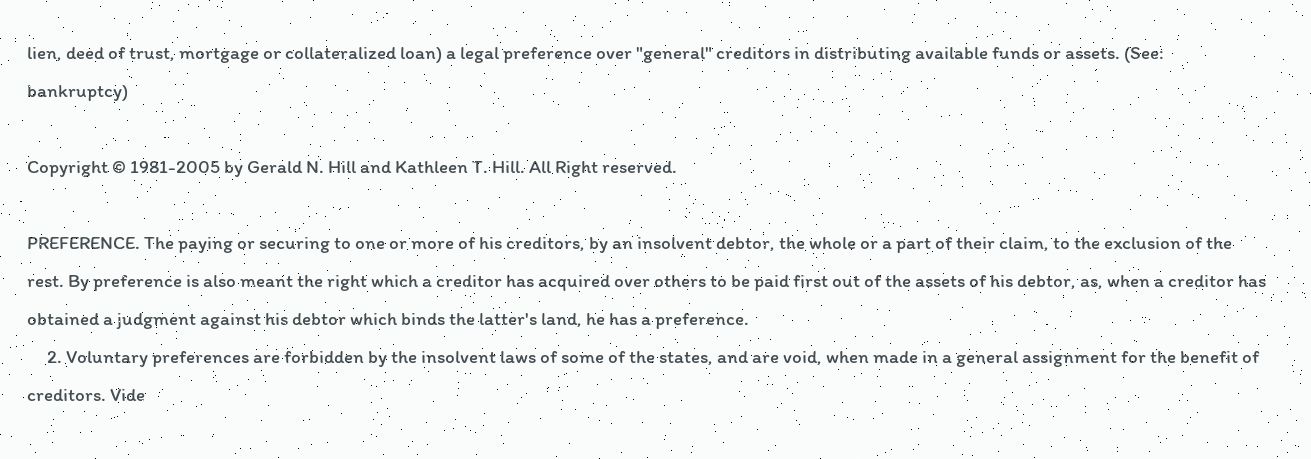lien, deed of trust, mortgage or collateralized loan) a legal preference over "general" creditors in distributing available funds or assets. (See: bankruptcy)

Copyright © 1981-2005 by Gerald N. Hill and Kathleen T. Hill. All Right reserved.

PREFERENCE. The paying or securing to one or more of his creditors, by an insolvent debtor, the whole or a part of their claim, to the exclusion of the rest. By preference is also meant the right which a creditor has acquired over others to be paid first out of the assets of his debtor, as, when a creditor has obtained a judgment against his debtor which binds the latter's land, he has a preference.
     2. Voluntary preferences are forbidden by the insolvent laws of some of the states, and are void, when made in a general assignment for the benefit of creditors. Vide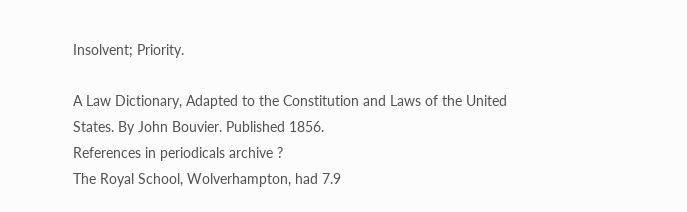Insolvent; Priority.

A Law Dictionary, Adapted to the Constitution and Laws of the United States. By John Bouvier. Published 1856.
References in periodicals archive ?
The Royal School, Wolverhampton, had 7.9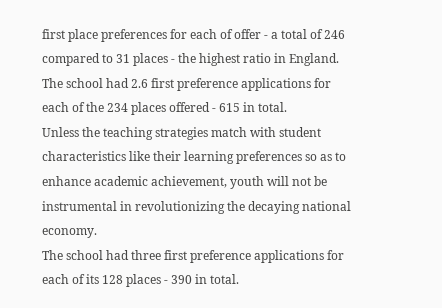first place preferences for each of offer - a total of 246 compared to 31 places - the highest ratio in England.
The school had 2.6 first preference applications for each of the 234 places offered - 615 in total.
Unless the teaching strategies match with student characteristics like their learning preferences so as to enhance academic achievement, youth will not be instrumental in revolutionizing the decaying national economy.
The school had three first preference applications for each of its 128 places - 390 in total.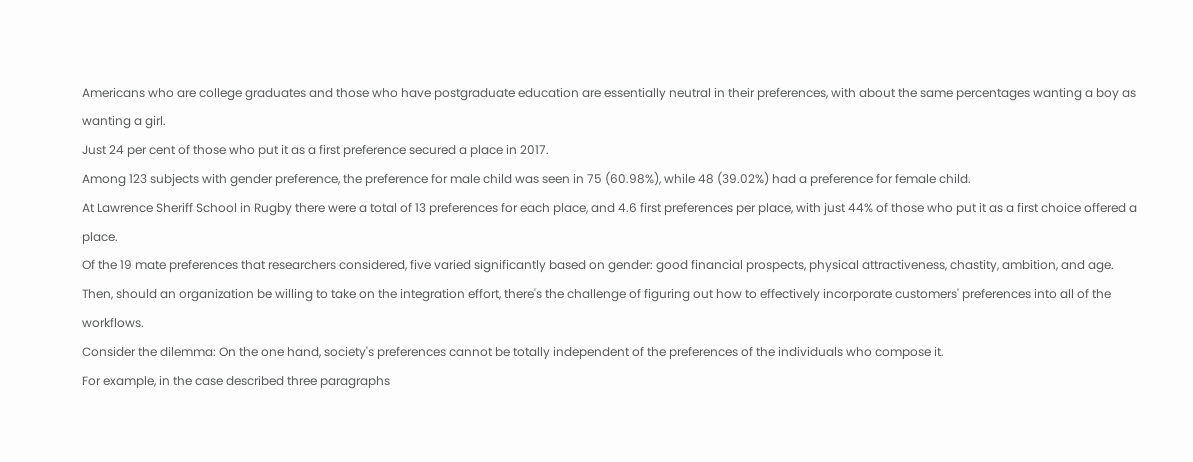Americans who are college graduates and those who have postgraduate education are essentially neutral in their preferences, with about the same percentages wanting a boy as wanting a girl.
Just 24 per cent of those who put it as a first preference secured a place in 2017.
Among 123 subjects with gender preference, the preference for male child was seen in 75 (60.98%), while 48 (39.02%) had a preference for female child.
At Lawrence Sheriff School in Rugby there were a total of 13 preferences for each place, and 4.6 first preferences per place, with just 44% of those who put it as a first choice offered a place.
Of the 19 mate preferences that researchers considered, five varied significantly based on gender: good financial prospects, physical attractiveness, chastity, ambition, and age.
Then, should an organization be willing to take on the integration effort, there's the challenge of figuring out how to effectively incorporate customers' preferences into all of the workflows.
Consider the dilemma: On the one hand, society's preferences cannot be totally independent of the preferences of the individuals who compose it.
For example, in the case described three paragraphs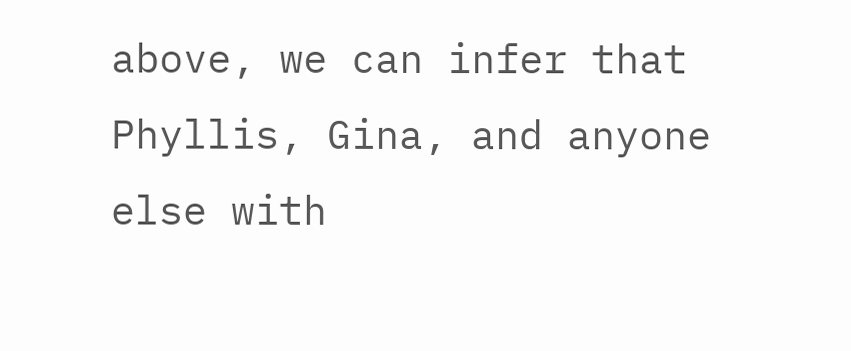above, we can infer that Phyllis, Gina, and anyone else with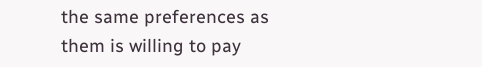the same preferences as them is willing to pay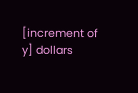[increment of y] dollars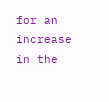for an increase in the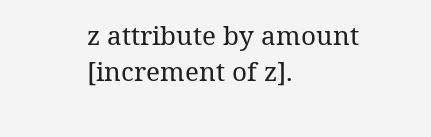z attribute by amount [increment of z].